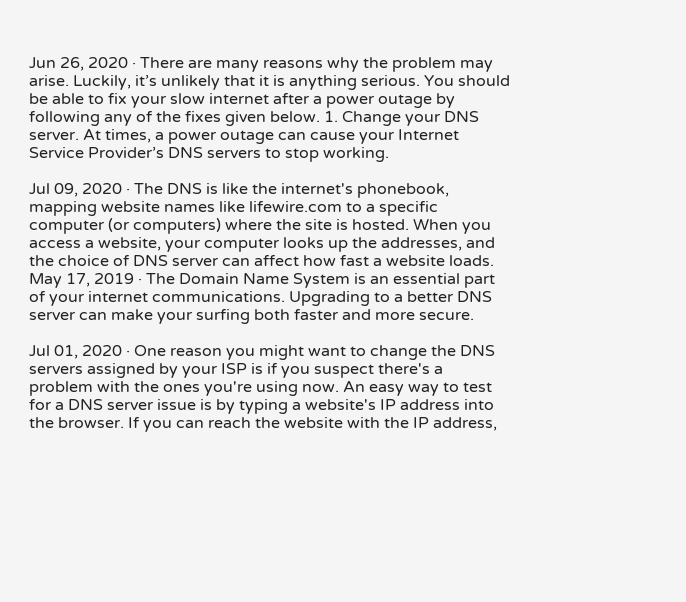Jun 26, 2020 · There are many reasons why the problem may arise. Luckily, it’s unlikely that it is anything serious. You should be able to fix your slow internet after a power outage by following any of the fixes given below. 1. Change your DNS server. At times, a power outage can cause your Internet Service Provider’s DNS servers to stop working.

Jul 09, 2020 · The DNS is like the internet's phonebook, mapping website names like lifewire.com to a specific computer (or computers) where the site is hosted. When you access a website, your computer looks up the addresses, and the choice of DNS server can affect how fast a website loads. May 17, 2019 · The Domain Name System is an essential part of your internet communications. Upgrading to a better DNS server can make your surfing both faster and more secure.

Jul 01, 2020 · One reason you might want to change the DNS servers assigned by your ISP is if you suspect there's a problem with the ones you're using now. An easy way to test for a DNS server issue is by typing a website's IP address into the browser. If you can reach the website with the IP address,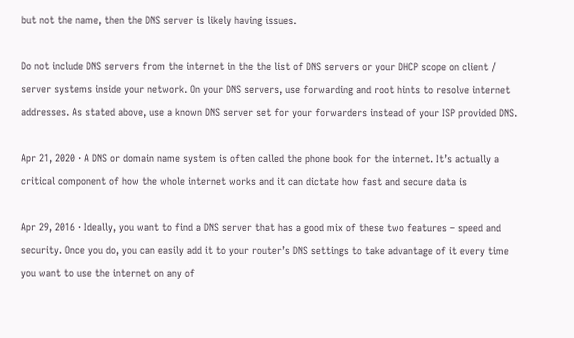but not the name, then the DNS server is likely having issues.

Do not include DNS servers from the internet in the the list of DNS servers or your DHCP scope on client / server systems inside your network. On your DNS servers, use forwarding and root hints to resolve internet addresses. As stated above, use a known DNS server set for your forwarders instead of your ISP provided DNS.

Apr 21, 2020 · A DNS or domain name system is often called the phone book for the internet. It’s actually a critical component of how the whole internet works and it can dictate how fast and secure data is

Apr 29, 2016 · Ideally, you want to find a DNS server that has a good mix of these two features – speed and security. Once you do, you can easily add it to your router’s DNS settings to take advantage of it every time you want to use the internet on any of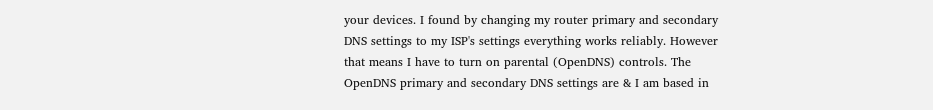your devices. I found by changing my router primary and secondary DNS settings to my ISP's settings everything works reliably. However that means I have to turn on parental (OpenDNS) controls. The OpenDNS primary and secondary DNS settings are & I am based in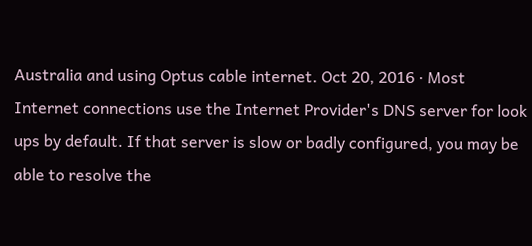Australia and using Optus cable internet. Oct 20, 2016 · Most Internet connections use the Internet Provider's DNS server for look ups by default. If that server is slow or badly configured, you may be able to resolve the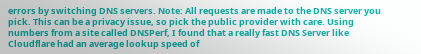errors by switching DNS servers. Note: All requests are made to the DNS server you pick. This can be a privacy issue, so pick the public provider with care. Using numbers from a site called DNSPerf, I found that a really fast DNS Server like Cloudflare had an average lookup speed of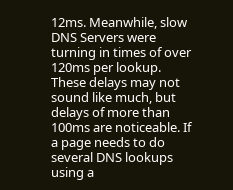12ms. Meanwhile, slow DNS Servers were turning in times of over 120ms per lookup. These delays may not sound like much, but delays of more than 100ms are noticeable. If a page needs to do several DNS lookups using a